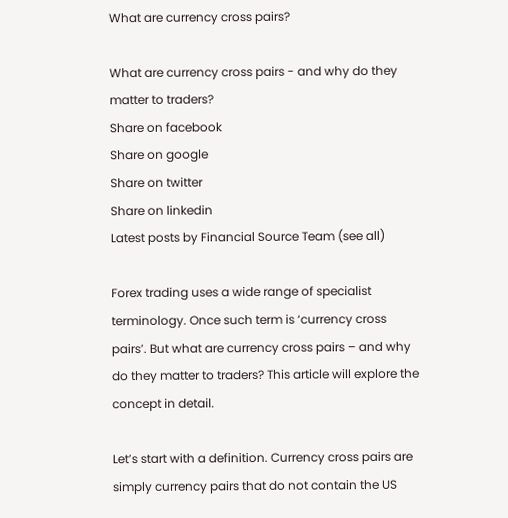What are currency cross pairs?

What are currency cross pairs - and why do they matter to traders?
Share on facebook
Share on google
Share on twitter
Share on linkedin
Latest posts by Financial Source Team (see all)

Forex trading uses a wide range of specialist terminology. Once such term is ‘currency cross pairs’. But what are currency cross pairs – and why do they matter to traders? This article will explore the concept in detail.

Let’s start with a definition. Currency cross pairs are simply currency pairs that do not contain the US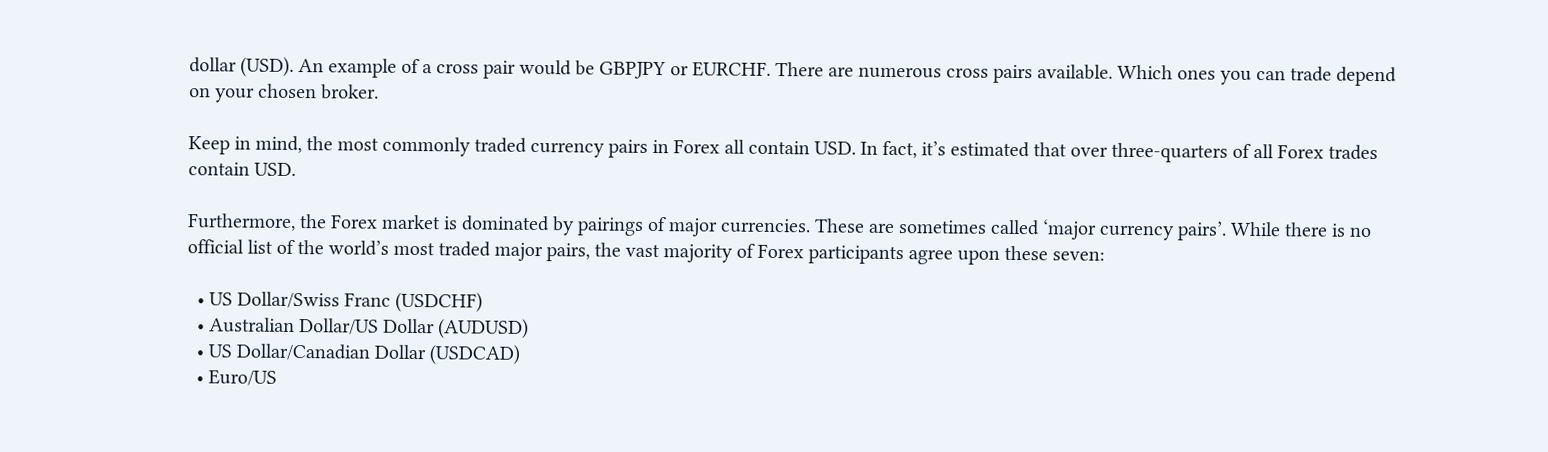dollar (USD). An example of a cross pair would be GBPJPY or EURCHF. There are numerous cross pairs available. Which ones you can trade depend on your chosen broker.

Keep in mind, the most commonly traded currency pairs in Forex all contain USD. In fact, it’s estimated that over three-quarters of all Forex trades contain USD.

Furthermore, the Forex market is dominated by pairings of major currencies. These are sometimes called ‘major currency pairs’. While there is no official list of the world’s most traded major pairs, the vast majority of Forex participants agree upon these seven:

  • US Dollar/Swiss Franc (USDCHF)
  • Australian Dollar/US Dollar (AUDUSD)
  • US Dollar/Canadian Dollar (USDCAD)
  • Euro/US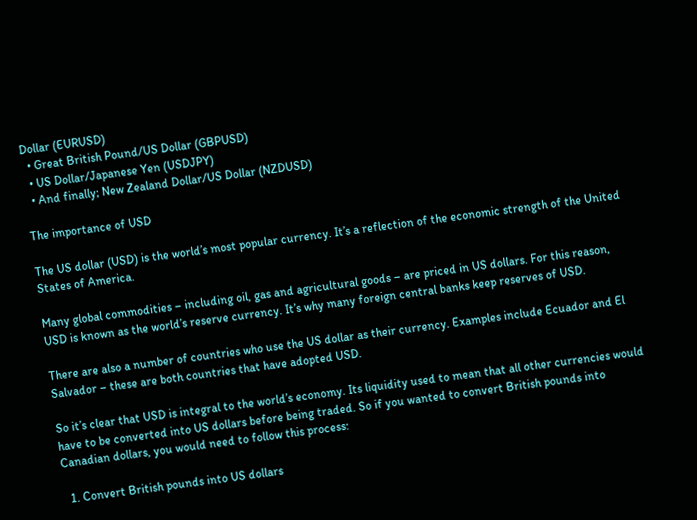Dollar (EURUSD)
  • Great British Pound/US Dollar (GBPUSD)
  • US Dollar/Japanese Yen (USDJPY)
  • And finally; New Zealand Dollar/US Dollar (NZDUSD)

The importance of USD

The US dollar (USD) is the world’s most popular currency. It’s a reflection of the economic strength of the United States of America.

Many global commodities – including oil, gas and agricultural goods – are priced in US dollars. For this reason, USD is known as the world’s reserve currency. It’s why many foreign central banks keep reserves of USD.

There are also a number of countries who use the US dollar as their currency. Examples include Ecuador and El Salvador – these are both countries that have adopted USD.

So it’s clear that USD is integral to the world’s economy. Its liquidity used to mean that all other currencies would have to be converted into US dollars before being traded. So if you wanted to convert British pounds into Canadian dollars, you would need to follow this process:

  1. Convert British pounds into US dollars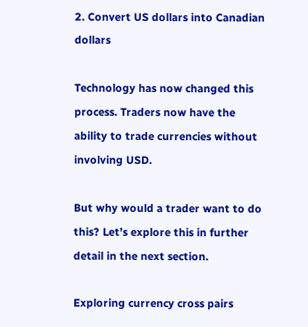2. Convert US dollars into Canadian dollars

Technology has now changed this process. Traders now have the ability to trade currencies without involving USD.

But why would a trader want to do this? Let’s explore this in further detail in the next section.

Exploring currency cross pairs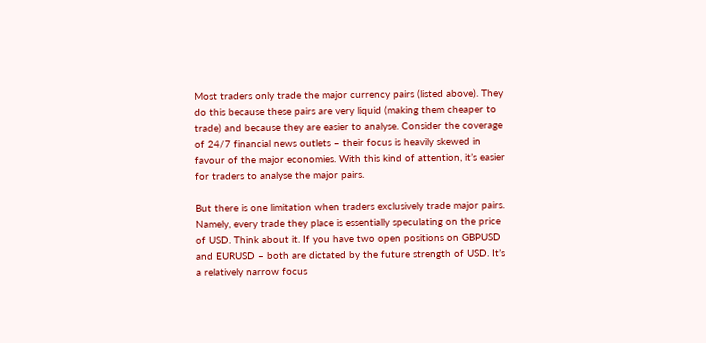Most traders only trade the major currency pairs (listed above). They do this because these pairs are very liquid (making them cheaper to trade) and because they are easier to analyse. Consider the coverage of 24/7 financial news outlets – their focus is heavily skewed in favour of the major economies. With this kind of attention, it’s easier for traders to analyse the major pairs.

But there is one limitation when traders exclusively trade major pairs. Namely, every trade they place is essentially speculating on the price of USD. Think about it. If you have two open positions on GBPUSD and EURUSD – both are dictated by the future strength of USD. It’s a relatively narrow focus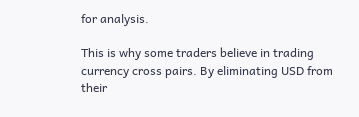for analysis.

This is why some traders believe in trading currency cross pairs. By eliminating USD from their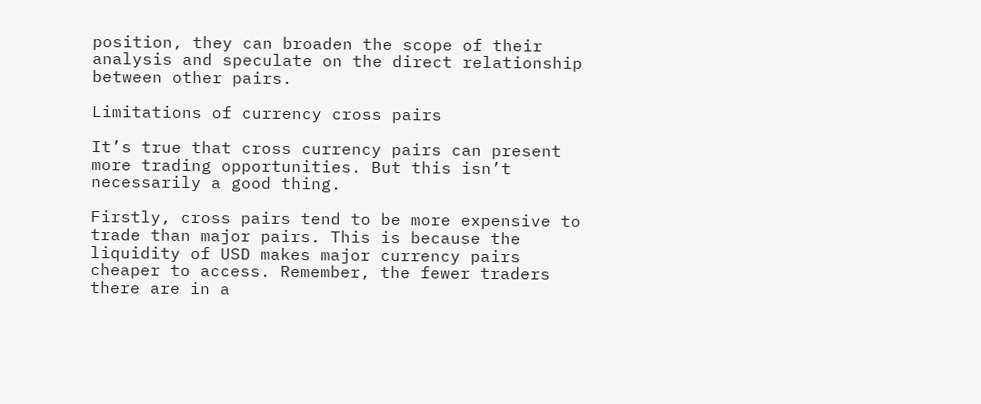position, they can broaden the scope of their analysis and speculate on the direct relationship between other pairs.

Limitations of currency cross pairs

It’s true that cross currency pairs can present more trading opportunities. But this isn’t necessarily a good thing.

Firstly, cross pairs tend to be more expensive to trade than major pairs. This is because the liquidity of USD makes major currency pairs cheaper to access. Remember, the fewer traders there are in a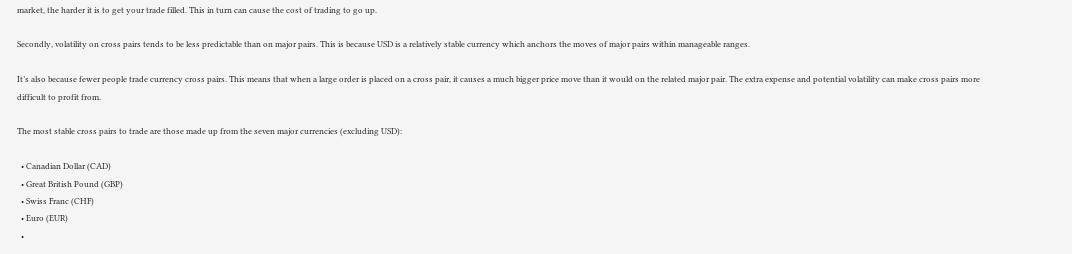market, the harder it is to get your trade filled. This in turn can cause the cost of trading to go up.

Secondly, volatility on cross pairs tends to be less predictable than on major pairs. This is because USD is a relatively stable currency which anchors the moves of major pairs within manageable ranges.

It’s also because fewer people trade currency cross pairs. This means that when a large order is placed on a cross pair, it causes a much bigger price move than it would on the related major pair. The extra expense and potential volatility can make cross pairs more difficult to profit from.

The most stable cross pairs to trade are those made up from the seven major currencies (excluding USD):

  • Canadian Dollar (CAD)
  • Great British Pound (GBP)
  • Swiss Franc (CHF)
  • Euro (EUR)
  •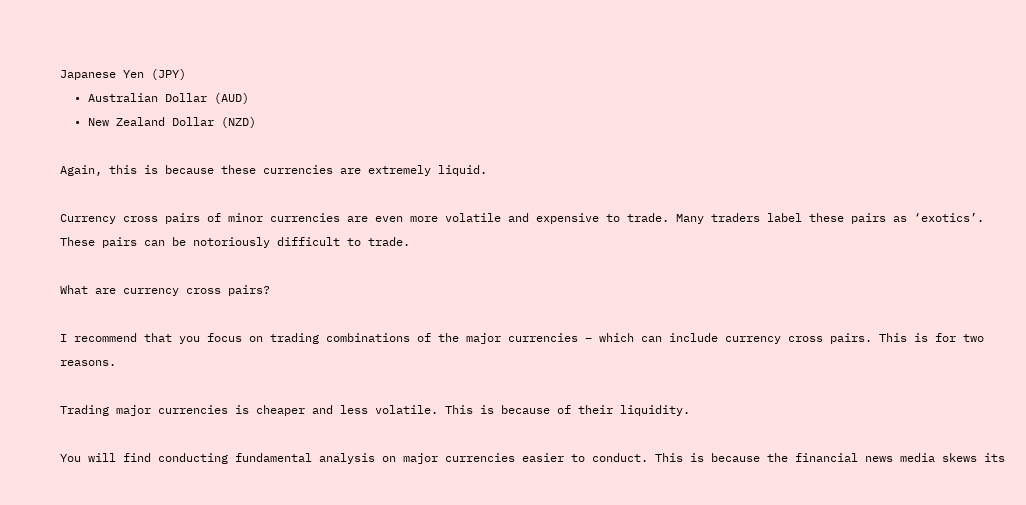Japanese Yen (JPY)
  • Australian Dollar (AUD)
  • New Zealand Dollar (NZD)

Again, this is because these currencies are extremely liquid.

Currency cross pairs of minor currencies are even more volatile and expensive to trade. Many traders label these pairs as ‘exotics’. These pairs can be notoriously difficult to trade.

What are currency cross pairs?

I recommend that you focus on trading combinations of the major currencies – which can include currency cross pairs. This is for two reasons.

Trading major currencies is cheaper and less volatile. This is because of their liquidity.

You will find conducting fundamental analysis on major currencies easier to conduct. This is because the financial news media skews its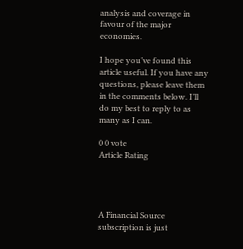analysis and coverage in favour of the major economies.

I hope you’ve found this article useful. If you have any questions, please leave them in the comments below. I’ll do my best to reply to as many as I can.

0 0 vote
Article Rating




A Financial Source subscription is just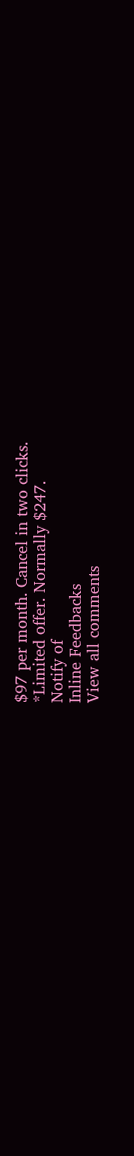$97 per month. Cancel in two clicks.
*Limited offer. Normally $247.
Notify of
Inline Feedbacks
View all comments